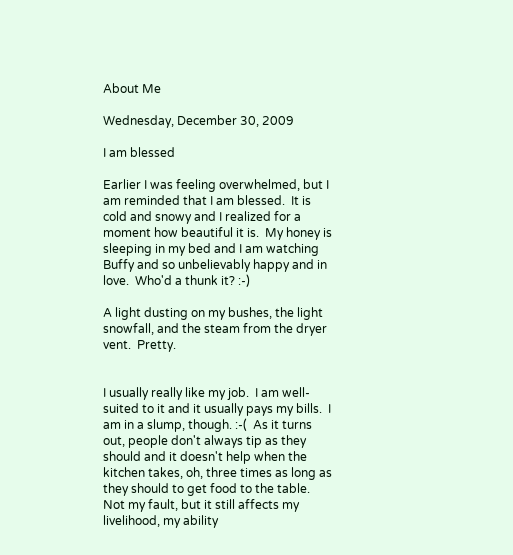About Me

Wednesday, December 30, 2009

I am blessed

Earlier I was feeling overwhelmed, but I am reminded that I am blessed.  It is cold and snowy and I realized for a moment how beautiful it is.  My honey is sleeping in my bed and I am watching Buffy and so unbelievably happy and in love.  Who'd a thunk it? :-)

A light dusting on my bushes, the light snowfall, and the steam from the dryer vent.  Pretty.


I usually really like my job.  I am well-suited to it and it usually pays my bills.  I am in a slump, though. :-(  As it turns out, people don't always tip as they should and it doesn't help when the kitchen takes, oh, three times as long as they should to get food to the table.  Not my fault, but it still affects my livelihood, my ability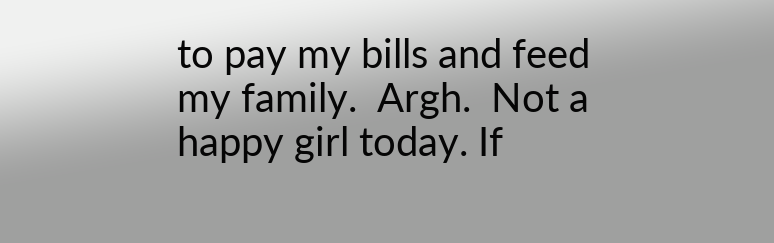to pay my bills and feed my family.  Argh.  Not a happy girl today. If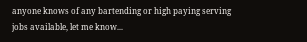anyone knows of any bartending or high paying serving jobs available, let me know...